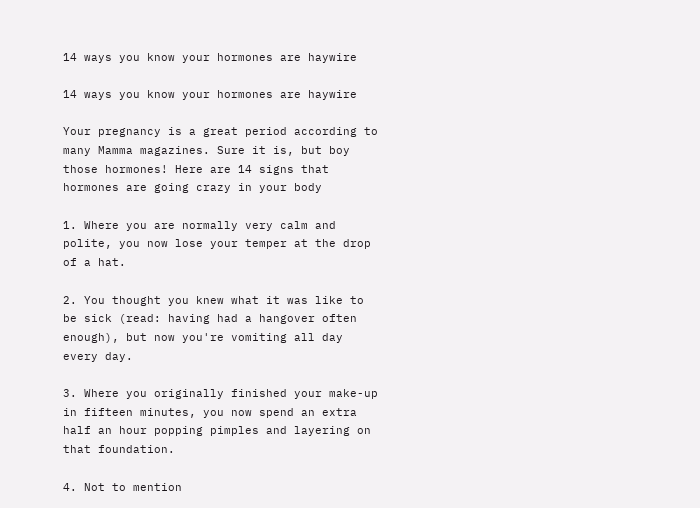14 ways you know your hormones are haywire

14 ways you know your hormones are haywire

Your pregnancy is a great period according to many Mamma magazines. Sure it is, but boy those hormones! Here are 14 signs that hormones are going crazy in your body

1. Where you are normally very calm and polite, you now lose your temper at the drop of a hat.

2. You thought you knew what it was like to be sick (read: having had a hangover often enough), but now you're vomiting all day every day.

3. Where you originally finished your make-up in fifteen minutes, you now spend an extra half an hour popping pimples and layering on that foundation.

4. Not to mention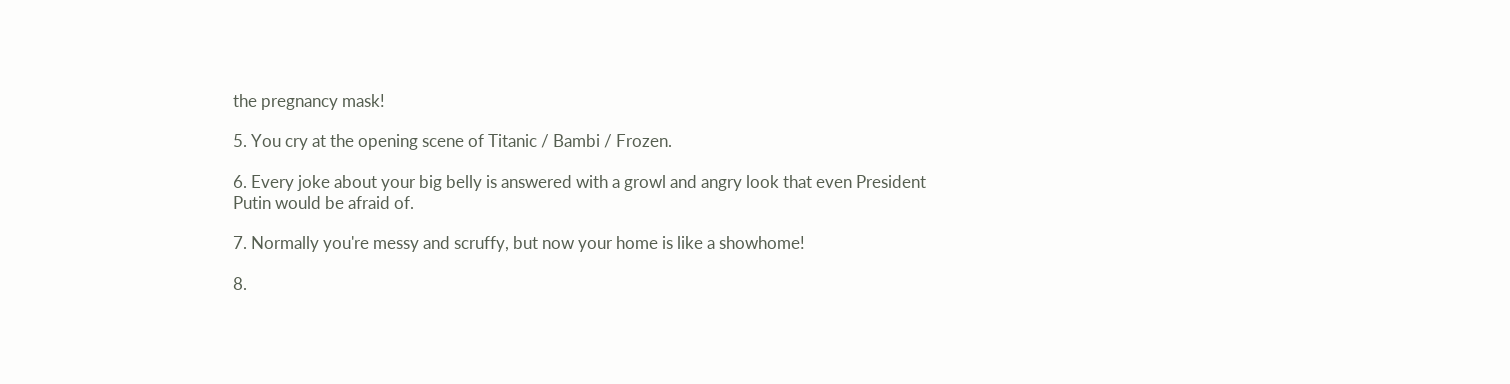the pregnancy mask!

5. You cry at the opening scene of Titanic / Bambi / Frozen.

6. Every joke about your big belly is answered with a growl and angry look that even President Putin would be afraid of.

7. Normally you're messy and scruffy, but now your home is like a showhome!

8.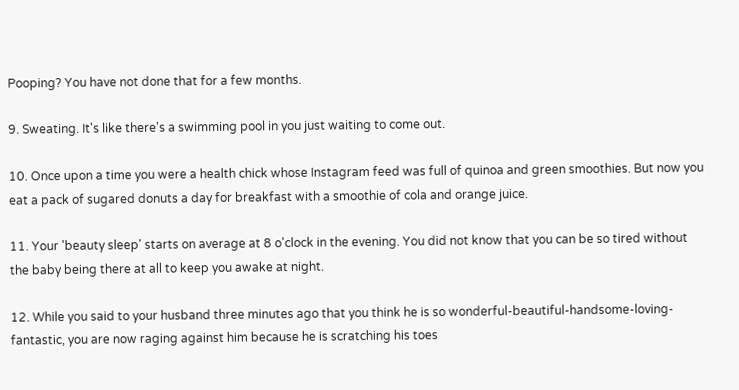Pooping? You have not done that for a few months.

9. Sweating. It's like there's a swimming pool in you just waiting to come out.

10. Once upon a time you were a health chick whose Instagram feed was full of quinoa and green smoothies. But now you eat a pack of sugared donuts a day for breakfast with a smoothie of cola and orange juice.

11. Your 'beauty sleep' starts on average at 8 o'clock in the evening. You did not know that you can be so tired without the baby being there at all to keep you awake at night.

12. While you said to your husband three minutes ago that you think he is so wonderful-beautiful-handsome-loving-fantastic, you are now raging against him because he is scratching his toes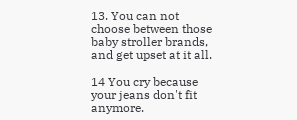13. You can not choose between those baby stroller brands, and get upset at it all.

14 You cry because your jeans don't fit anymore.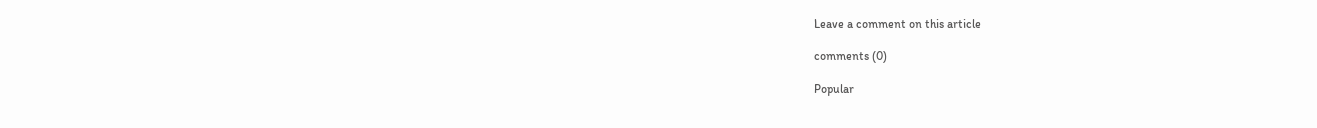Leave a comment on this article

comments (0)

Popular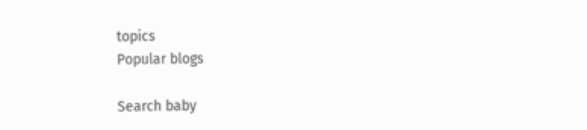topics
Popular blogs

Search baby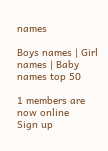names

Boys names | Girl names | Baby names top 50

1 members are now online
Sign up